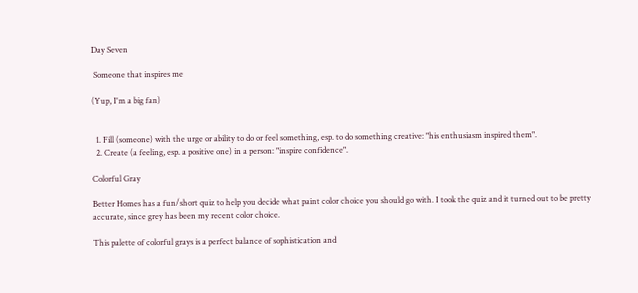Day Seven

 Someone that inspires me

(Yup, I'm a big fan)


  1. Fill (someone) with the urge or ability to do or feel something, esp. to do something creative: "his enthusiasm inspired them".
  2. Create (a feeling, esp. a positive one) in a person: "inspire confidence".

Colorful Gray

Better Homes has a fun/short quiz to help you decide what paint color choice you should go with. I took the quiz and it turned out to be pretty accurate, since grey has been my recent color choice.

This palette of colorful grays is a perfect balance of sophistication and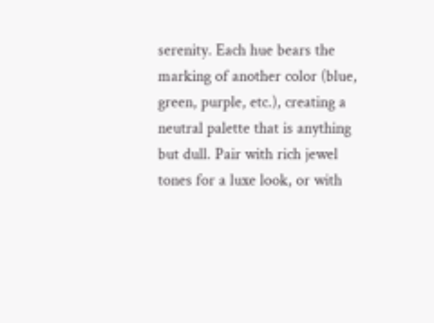serenity. Each hue bears the marking of another color (blue, green, purple, etc.), creating a neutral palette that is anything but dull. Pair with rich jewel tones for a luxe look, or with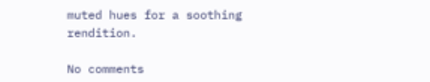muted hues for a soothing rendition.

No comments